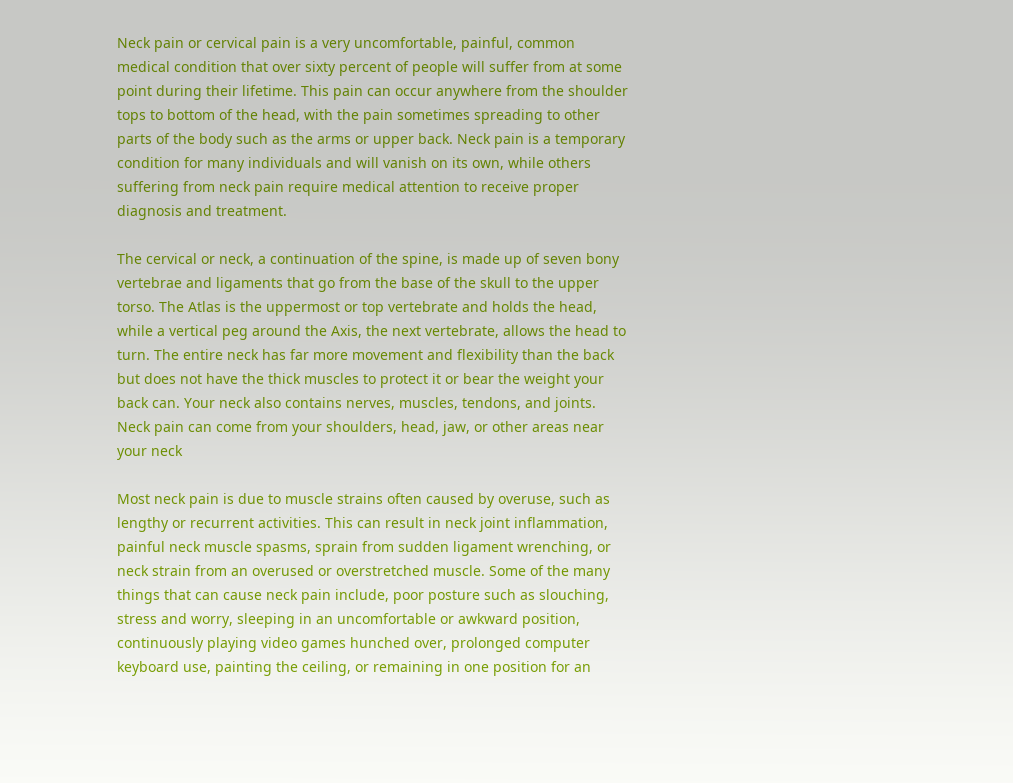Neck pain or cervical pain is a very uncomfortable, painful, common medical condition that over sixty percent of people will suffer from at some point during their lifetime. This pain can occur anywhere from the shoulder tops to bottom of the head, with the pain sometimes spreading to other parts of the body such as the arms or upper back. Neck pain is a temporary condition for many individuals and will vanish on its own, while others suffering from neck pain require medical attention to receive proper diagnosis and treatment.

The cervical or neck, a continuation of the spine, is made up of seven bony vertebrae and ligaments that go from the base of the skull to the upper torso. The Atlas is the uppermost or top vertebrate and holds the head, while a vertical peg around the Axis, the next vertebrate, allows the head to turn. The entire neck has far more movement and flexibility than the back but does not have the thick muscles to protect it or bear the weight your back can. Your neck also contains nerves, muscles, tendons, and joints. Neck pain can come from your shoulders, head, jaw, or other areas near your neck

Most neck pain is due to muscle strains often caused by overuse, such as lengthy or recurrent activities. This can result in neck joint inflammation, painful neck muscle spasms, sprain from sudden ligament wrenching, or neck strain from an overused or overstretched muscle. Some of the many things that can cause neck pain include, poor posture such as slouching, stress and worry, sleeping in an uncomfortable or awkward position, continuously playing video games hunched over, prolonged computer keyboard use, painting the ceiling, or remaining in one position for an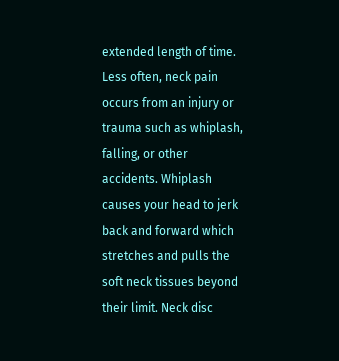extended length of time. Less often, neck pain occurs from an injury or trauma such as whiplash, falling, or other accidents. Whiplash causes your head to jerk back and forward which stretches and pulls the soft neck tissues beyond their limit. Neck disc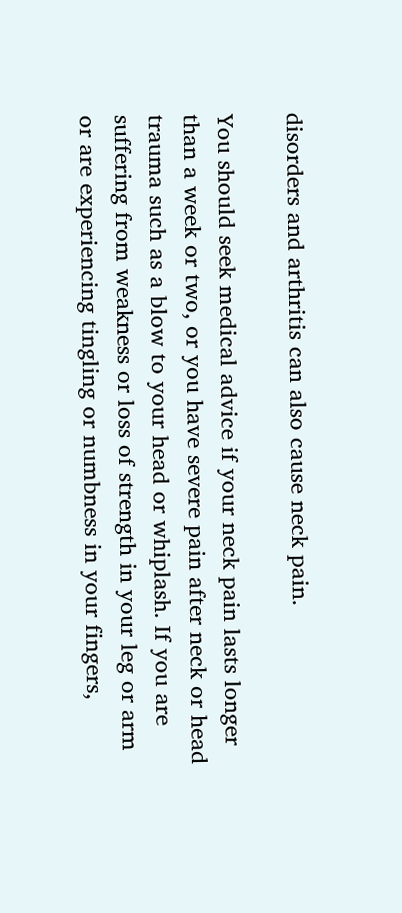disorders and arthritis can also cause neck pain.

You should seek medical advice if your neck pain lasts longer than a week or two, or you have severe pain after neck or head trauma such as a blow to your head or whiplash. If you are suffering from weakness or loss of strength in your leg or arm or are experiencing tingling or numbness in your fingers,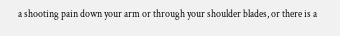a shooting pain down your arm or through your shoulder blades, or there is a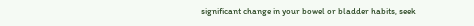significant change in your bowel or bladder habits, seek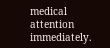medical attention immediately.